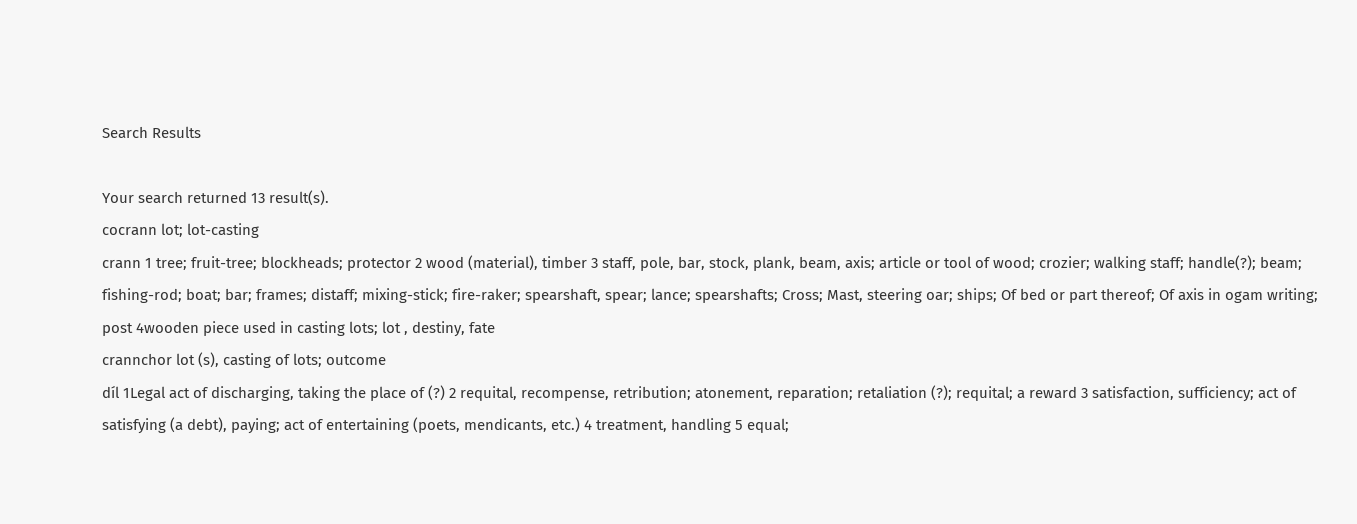Search Results

Your search returned 13 result(s).
cocrann lot; lot-casting
crann 1 tree; fruit-tree; blockheads; protector 2 wood (material), timber 3 staff, pole, bar, stock, plank, beam, axis; article or tool of wood; crozier; walking staff; handle(?); beam; fishing-rod; boat; bar; frames; distaff; mixing-stick; fire-raker; spearshaft, spear; lance; spearshafts; Cross; Mast, steering oar; ships; Of bed or part thereof; Of axis in ogam writing; post 4wooden piece used in casting lots; lot , destiny, fate
crannchor lot (s), casting of lots; outcome
díl 1Legal act of discharging, taking the place of (?) 2 requital, recompense, retribution; atonement, reparation; retaliation (?); requital; a reward 3 satisfaction, sufficiency; act of satisfying (a debt), paying; act of entertaining (poets, mendicants, etc.) 4 treatment, handling 5 equal;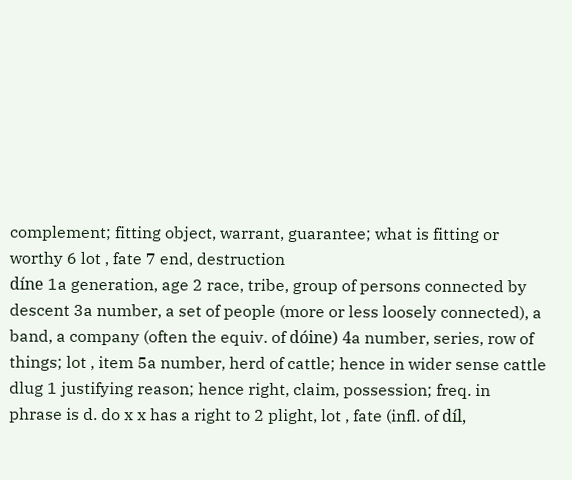complement; fitting object, warrant, guarantee; what is fitting or worthy 6 lot , fate 7 end, destruction
díne 1a generation, age 2 race, tribe, group of persons connected by descent 3a number, a set of people (more or less loosely connected), a band, a company (often the equiv. of dóine) 4a number, series, row of things; lot , item 5a number, herd of cattle; hence in wider sense cattle
dlug 1 justifying reason; hence right, claim, possession; freq. in phrase is d. do x x has a right to 2 plight, lot , fate (infl. of díl,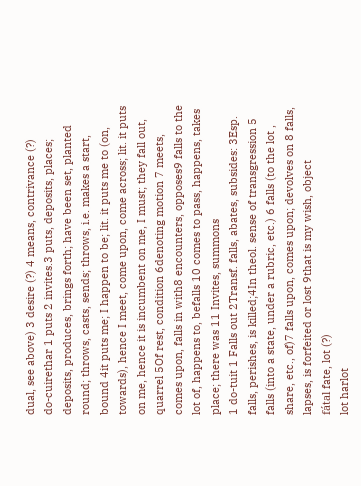dual, see above) 3 desire (?) 4 means, contrivance (?)
do-cuirethar 1 puts 2 invites.3 puts, deposits, places; deposits, produces, brings forth; have been set, planted round; throws, casts, sends; throws, i.e. makes a start, bound 4it puts me; I happen to be; lit. it puts me to (on, towards), hence I meet, come upon, come across; lit. it puts on me, hence it is incumbent on me, I must; they fall out, quarrel 5Of rest, condition 6denoting motion 7 meets, comes upon, falls in with8 encounters, opposes9 falls to the lot of, happens to, befalls 10 comes to pass, happens, takes place; there was 11 Invites, summons
1 do-tuit 1 Falls out 2Transf. falls, abates, subsides: 3Esp. falls, perishes, is killed;4In theol. sense of transgression 5 falls (into a state, under a rubric, etc.) 6 falls (to the lot , share, etc., of)7 falls upon, comes upon; devolves on 8 falls, lapses, is forfeited or lost 9that is my wish, object
fátal fate, lot (?)
lot harlot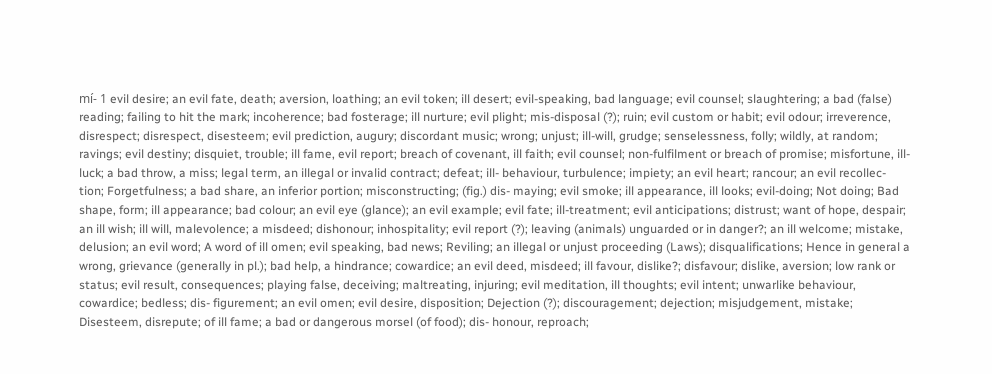mí- 1 evil desire; an evil fate, death; aversion, loathing; an evil token; ill desert; evil-speaking, bad language; evil counsel; slaughtering; a bad (false) reading; failing to hit the mark; incoherence; bad fosterage; ill nurture; evil plight; mis-disposal (?); ruin; evil custom or habit; evil odour; irreverence, disrespect; disrespect, disesteem; evil prediction, augury; discordant music; wrong; unjust; ill-will, grudge; senselessness, folly; wildly, at random; ravings; evil destiny; disquiet, trouble; ill fame, evil report; breach of covenant, ill faith; evil counsel; non-fulfilment or breach of promise; misfortune, ill-luck; a bad throw, a miss; legal term, an illegal or invalid contract; defeat; ill- behaviour, turbulence; impiety; an evil heart; rancour; an evil recollec- tion; Forgetfulness; a bad share, an inferior portion; misconstructing; (fig.) dis- maying; evil smoke; ill appearance, ill looks; evil-doing; Not doing; Bad shape, form; ill appearance; bad colour; an evil eye (glance); an evil example; evil fate; ill-treatment; evil anticipations; distrust; want of hope, despair; an ill wish; ill will, malevolence; a misdeed; dishonour; inhospitality; evil report (?); leaving (animals) unguarded or in danger?; an ill welcome; mistake, delusion; an evil word; A word of ill omen; evil speaking, bad news; Reviling; an illegal or unjust proceeding (Laws); disqualifications; Hence in general a wrong, grievance (generally in pl.); bad help, a hindrance; cowardice; an evil deed, misdeed; ill favour, dislike?; disfavour; dislike, aversion; low rank or status; evil result, consequences; playing false, deceiving; maltreating, injuring; evil meditation, ill thoughts; evil intent; unwarlike behaviour, cowardice; bedless; dis- figurement; an evil omen; evil desire, disposition; Dejection (?); discouragement; dejection; misjudgement, mistake; Disesteem, disrepute; of ill fame; a bad or dangerous morsel (of food); dis- honour, reproach;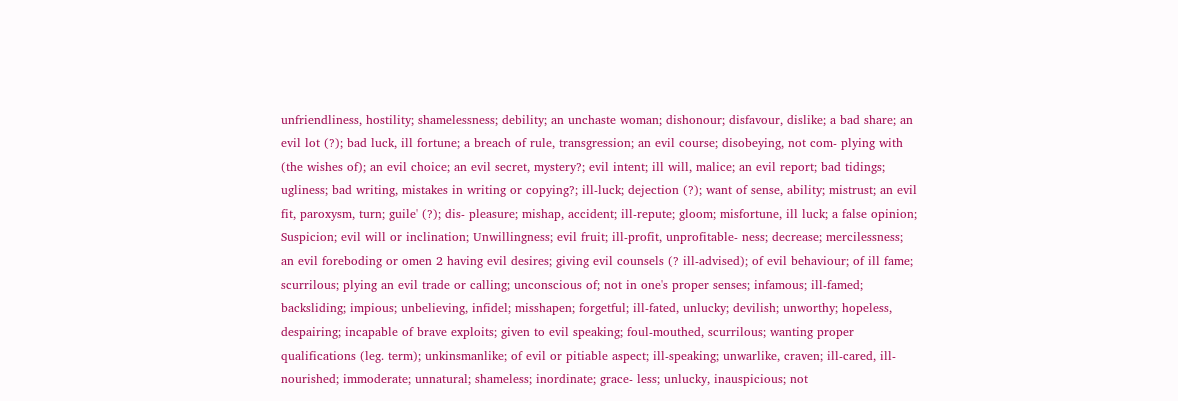unfriendliness, hostility; shamelessness; debility; an unchaste woman; dishonour; disfavour, dislike; a bad share; an evil lot (?); bad luck, ill fortune; a breach of rule, transgression; an evil course; disobeying, not com- plying with (the wishes of); an evil choice; an evil secret, mystery?; evil intent; ill will, malice; an evil report; bad tidings; ugliness; bad writing, mistakes in writing or copying?; ill-luck; dejection (?); want of sense, ability; mistrust; an evil fit, paroxysm, turn; guile' (?); dis- pleasure; mishap, accident; ill-repute; gloom; misfortune, ill luck; a false opinion; Suspicion; evil will or inclination; Unwillingness; evil fruit; ill-profit, unprofitable- ness; decrease; mercilessness; an evil foreboding or omen 2 having evil desires; giving evil counsels (? ill-advised); of evil behaviour; of ill fame; scurrilous; plying an evil trade or calling; unconscious of; not in one's proper senses; infamous; ill-famed; backsliding; impious; unbelieving, infidel; misshapen; forgetful; ill-fated, unlucky; devilish; unworthy; hopeless, despairing; incapable of brave exploits; given to evil speaking; foul-mouthed, scurrilous; wanting proper qualifications (leg. term); unkinsmanlike; of evil or pitiable aspect; ill-speaking; unwarlike, craven; ill-cared, ill-nourished; immoderate; unnatural; shameless; inordinate; grace- less; unlucky, inauspicious; not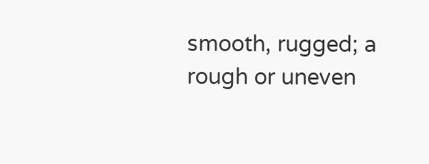smooth, rugged; a rough or uneven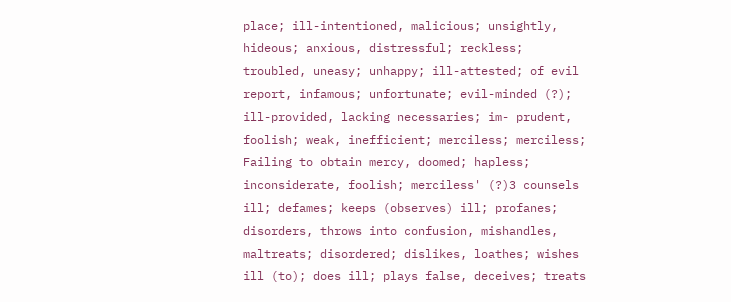place; ill-intentioned, malicious; unsightly, hideous; anxious, distressful; reckless; troubled, uneasy; unhappy; ill-attested; of evil report, infamous; unfortunate; evil-minded (?); ill-provided, lacking necessaries; im- prudent, foolish; weak, inefficient; merciless; merciless; Failing to obtain mercy, doomed; hapless; inconsiderate, foolish; merciless' (?)3 counsels ill; defames; keeps (observes) ill; profanes; disorders, throws into confusion, mishandles, maltreats; disordered; dislikes, loathes; wishes ill (to); does ill; plays false, deceives; treats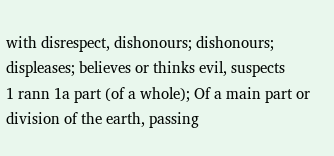with disrespect, dishonours; dishonours; displeases; believes or thinks evil, suspects
1 rann 1a part (of a whole); Of a main part or division of the earth, passing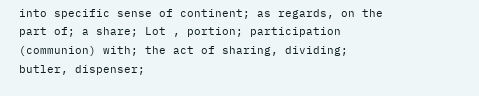into specific sense of continent; as regards, on the part of; a share; Lot , portion; participation (communion) with; the act of sharing, dividing; butler, dispenser;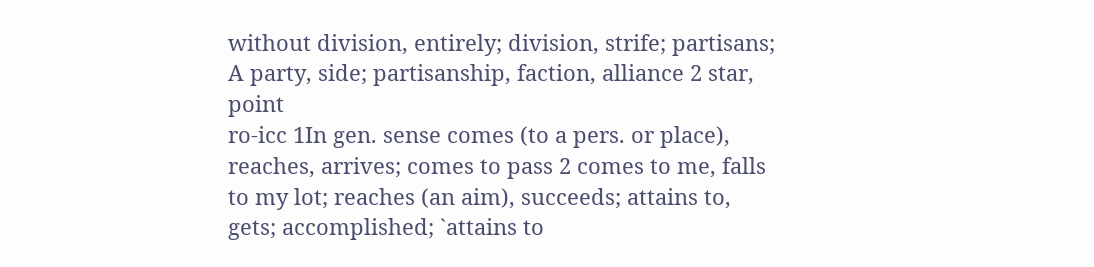without division, entirely; division, strife; partisans; A party, side; partisanship, faction, alliance 2 star, point
ro-icc 1In gen. sense comes (to a pers. or place), reaches, arrives; comes to pass 2 comes to me, falls to my lot; reaches (an aim), succeeds; attains to, gets; accomplished; `attains to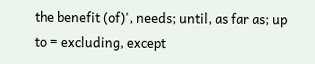the benefit (of)', needs; until, as far as; up to = excluding, except